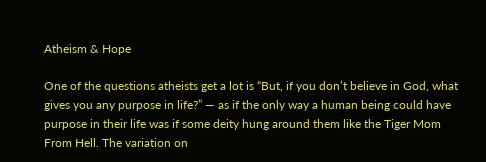Atheism & Hope

One of the questions atheists get a lot is “But, if you don’t believe in God, what gives you any purpose in life?” — as if the only way a human being could have purpose in their life was if some deity hung around them like the Tiger Mom From Hell. The variation on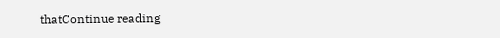thatContinue reading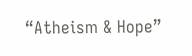“Atheism & Hope”